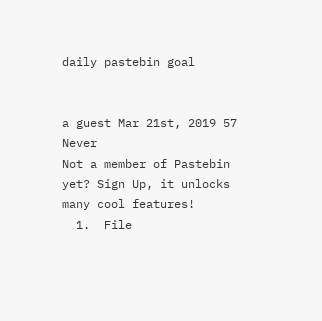daily pastebin goal


a guest Mar 21st, 2019 57 Never
Not a member of Pastebin yet? Sign Up, it unlocks many cool features!
  1.  File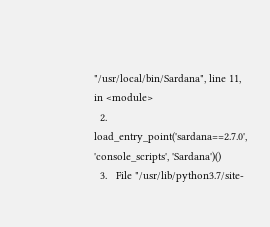"/usr/local/bin/Sardana", line 11, in <module>
  2.     load_entry_point('sardana==2.7.0', 'console_scripts', 'Sardana')()
  3.   File "/usr/lib/python3.7/site-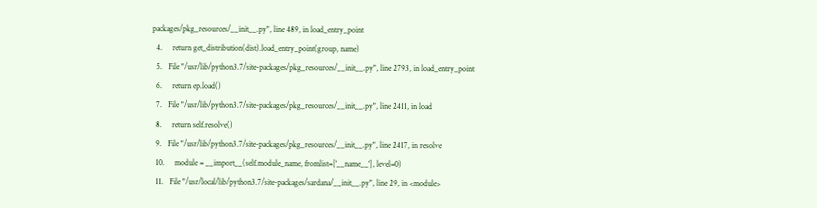packages/pkg_resources/__init__.py", line 489, in load_entry_point
  4.     return get_distribution(dist).load_entry_point(group, name)
  5.   File "/usr/lib/python3.7/site-packages/pkg_resources/__init__.py", line 2793, in load_entry_point
  6.     return ep.load()
  7.   File "/usr/lib/python3.7/site-packages/pkg_resources/__init__.py", line 2411, in load
  8.     return self.resolve()
  9.   File "/usr/lib/python3.7/site-packages/pkg_resources/__init__.py", line 2417, in resolve
  10.     module = __import__(self.module_name, fromlist=['__name__'], level=0)
  11.   File "/usr/local/lib/python3.7/site-packages/sardana/__init__.py", line 29, in <module>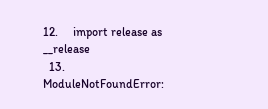12.     import release as __release
  13. ModuleNotFoundError: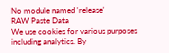No module named 'release'
RAW Paste Data
We use cookies for various purposes including analytics. By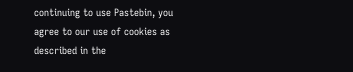continuing to use Pastebin, you agree to our use of cookies as described in the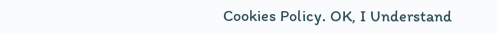Cookies Policy. OK, I Understand